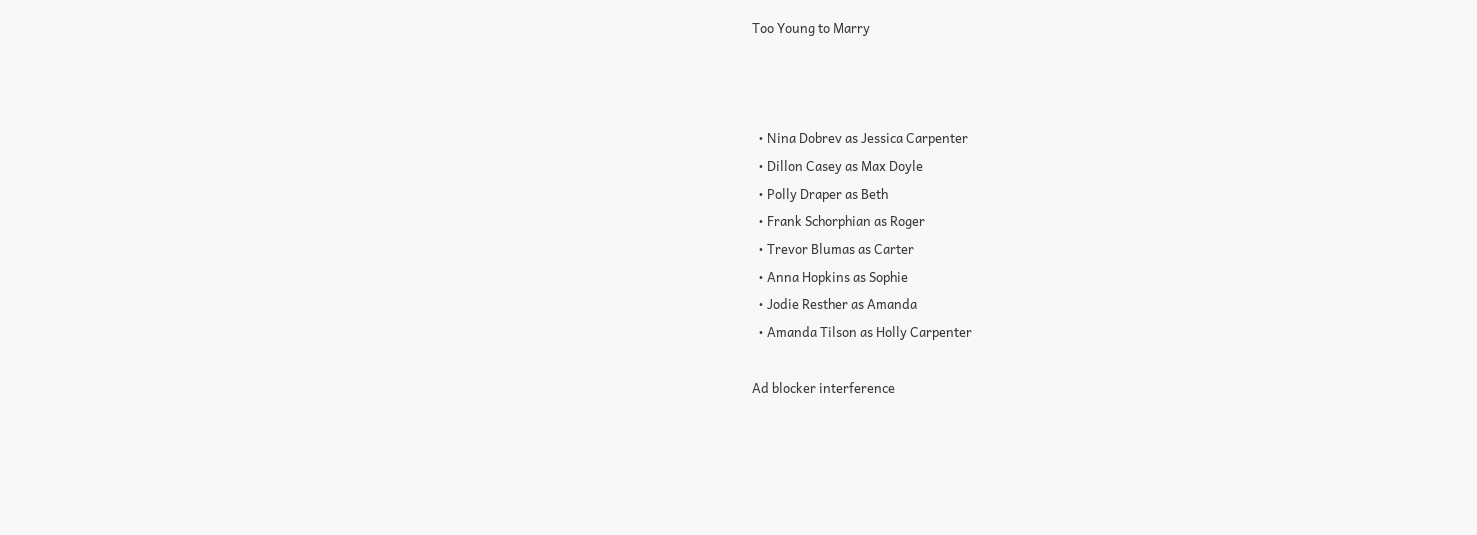Too Young to Marry



  • Nina Dobrev as Jessica Carpenter
  • Dillon Casey as Max Doyle
  • Polly Draper as Beth
  • Frank Schorphian as Roger
  • Trevor Blumas as Carter
  • Anna Hopkins as Sophie
  • Jodie Resther as Amanda
  • Amanda Tilson as Holly Carpenter

Ad blocker interference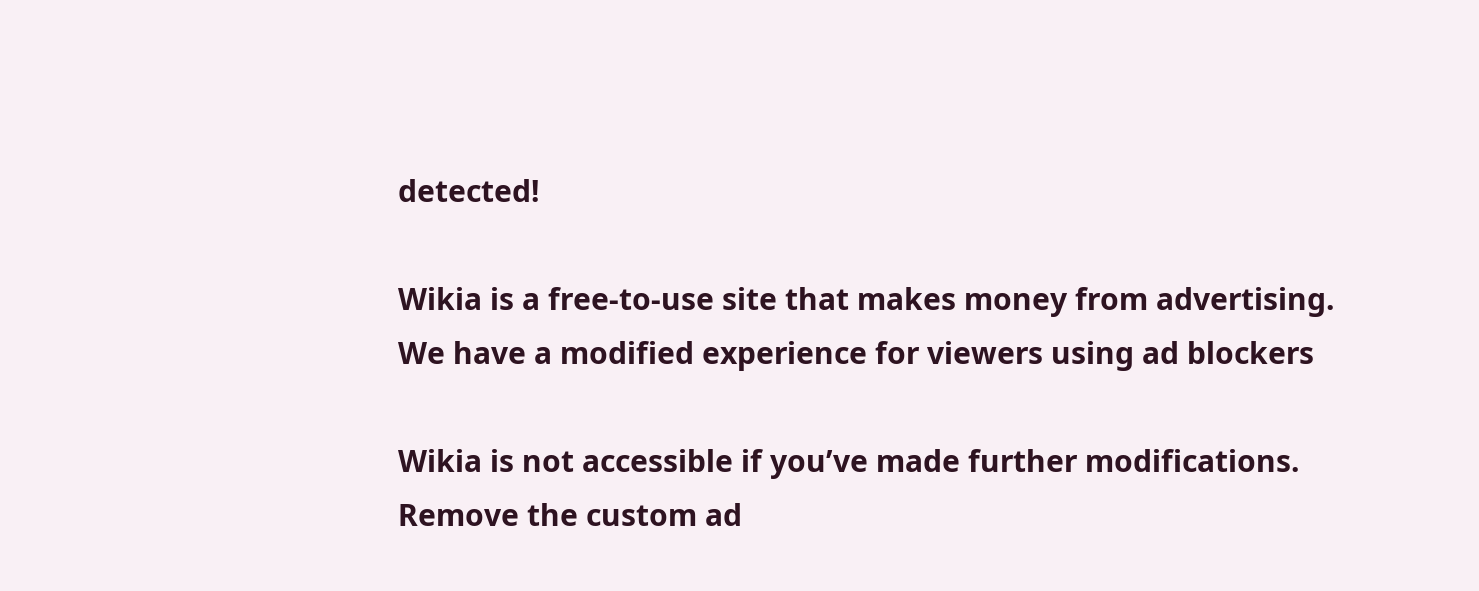detected!

Wikia is a free-to-use site that makes money from advertising. We have a modified experience for viewers using ad blockers

Wikia is not accessible if you’ve made further modifications. Remove the custom ad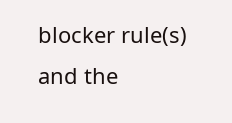blocker rule(s) and the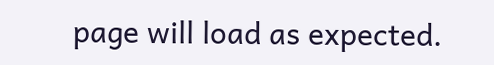page will load as expected.